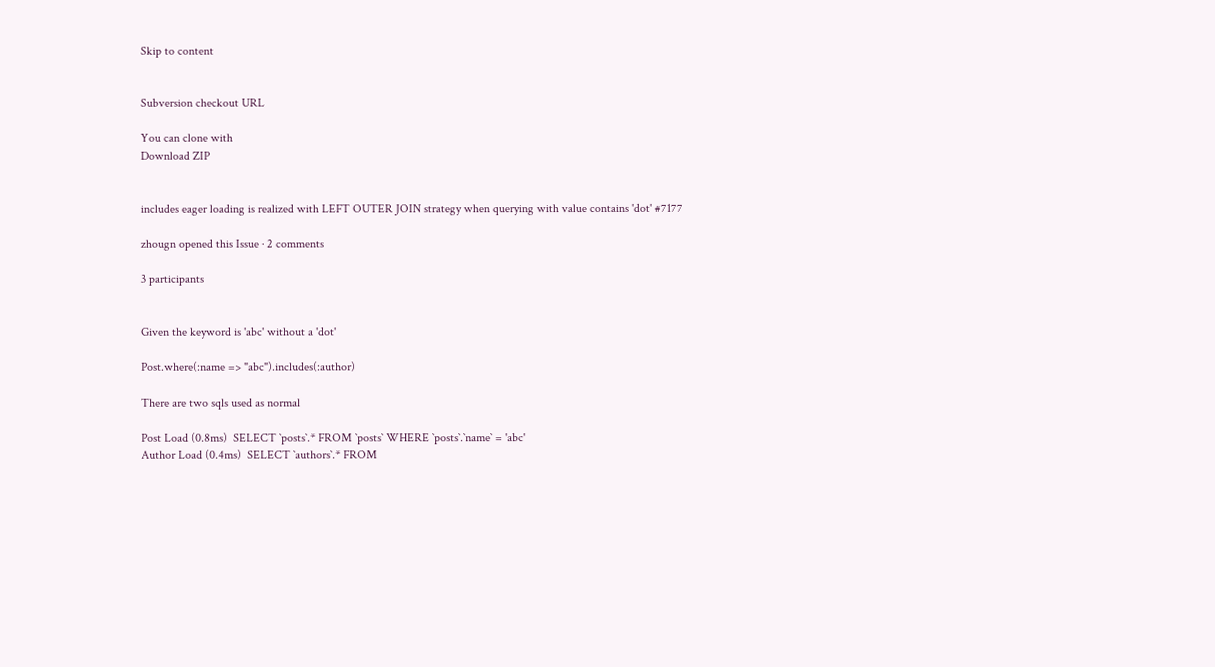Skip to content


Subversion checkout URL

You can clone with
Download ZIP


includes eager loading is realized with LEFT OUTER JOIN strategy when querying with value contains 'dot' #7177

zhougn opened this Issue · 2 comments

3 participants


Given the keyword is 'abc' without a 'dot'

Post.where(:name => "abc").includes(:author)

There are two sqls used as normal

Post Load (0.8ms)  SELECT `posts`.* FROM `posts` WHERE `posts`.`name` = 'abc'
Author Load (0.4ms)  SELECT `authors`.* FROM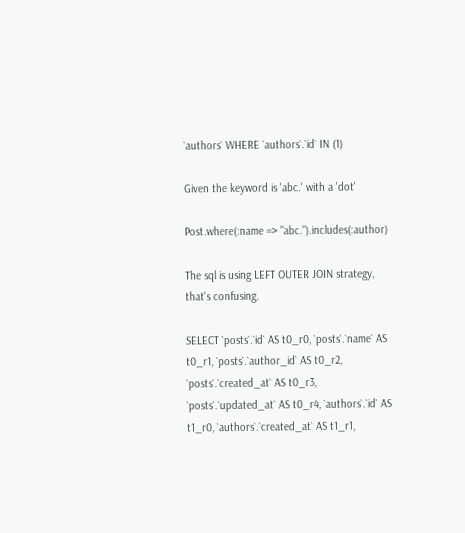`authors` WHERE `authors`.`id` IN (1)

Given the keyword is 'abc.' with a 'dot'

Post.where(:name => "abc.").includes(:author)

The sql is using LEFT OUTER JOIN strategy, that's confusing.

SELECT `posts`.`id` AS t0_r0, `posts`.`name` AS t0_r1, `posts`.`author_id` AS t0_r2, `posts`.`created_at` AS t0_r3, `posts`.`updated_at` AS t0_r4, `authors`.`id` AS t1_r0, `authors`.`created_at` AS t1_r1,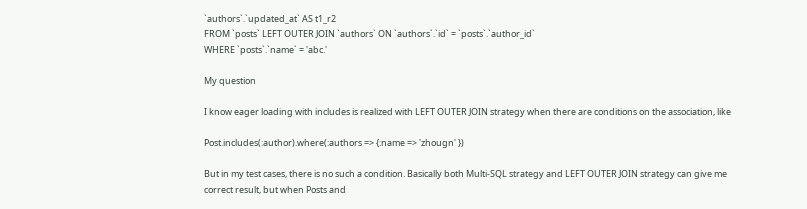`authors`.`updated_at` AS t1_r2
FROM `posts` LEFT OUTER JOIN `authors` ON `authors`.`id` = `posts`.`author_id`
WHERE `posts`.`name` = 'abc.'

My question

I know eager loading with includes is realized with LEFT OUTER JOIN strategy when there are conditions on the association, like

Post.includes(:author).where(:authors => {:name => 'zhougn' })

But in my test cases, there is no such a condition. Basically both Multi-SQL strategy and LEFT OUTER JOIN strategy can give me correct result, but when Posts and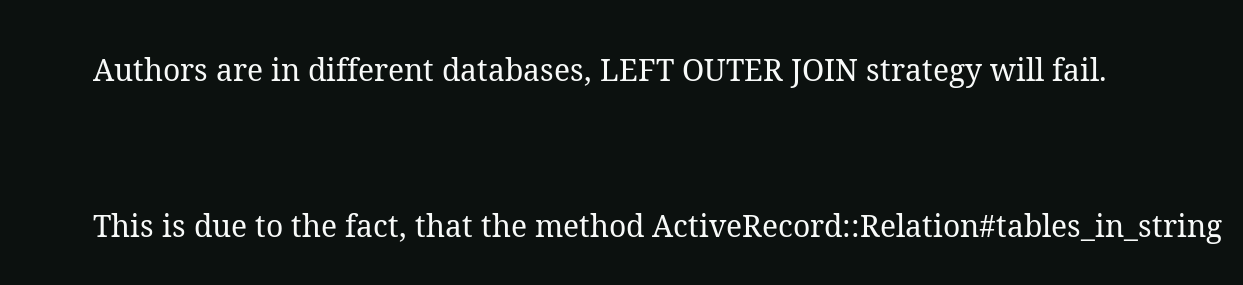Authors are in different databases, LEFT OUTER JOIN strategy will fail.


This is due to the fact, that the method ActiveRecord::Relation#tables_in_string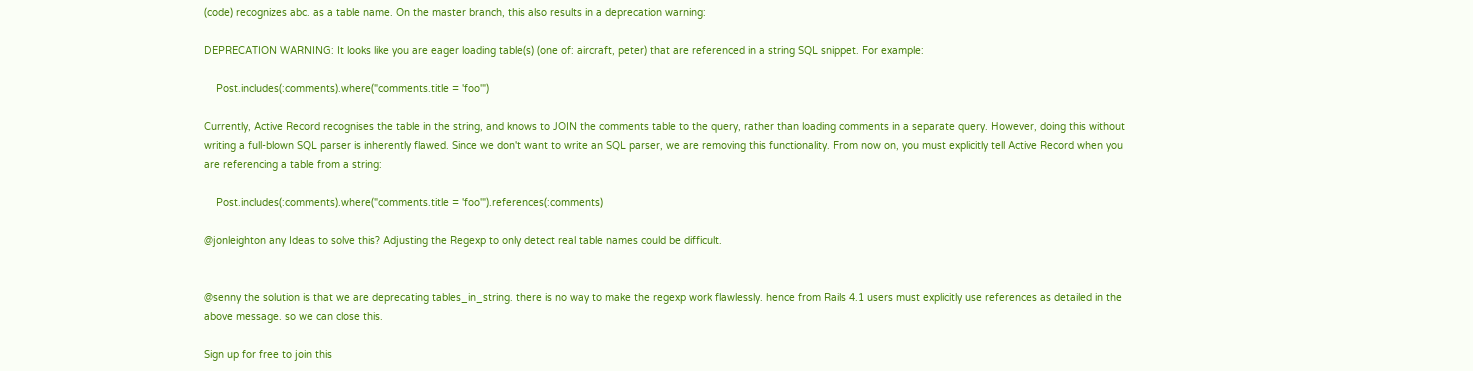(code) recognizes abc. as a table name. On the master branch, this also results in a deprecation warning:

DEPRECATION WARNING: It looks like you are eager loading table(s) (one of: aircraft, peter) that are referenced in a string SQL snippet. For example:

    Post.includes(:comments).where("comments.title = 'foo'")

Currently, Active Record recognises the table in the string, and knows to JOIN the comments table to the query, rather than loading comments in a separate query. However, doing this without writing a full-blown SQL parser is inherently flawed. Since we don't want to write an SQL parser, we are removing this functionality. From now on, you must explicitly tell Active Record when you are referencing a table from a string:

    Post.includes(:comments).where("comments.title = 'foo'").references(:comments)

@jonleighton any Ideas to solve this? Adjusting the Regexp to only detect real table names could be difficult.


@senny the solution is that we are deprecating tables_in_string. there is no way to make the regexp work flawlessly. hence from Rails 4.1 users must explicitly use references as detailed in the above message. so we can close this.

Sign up for free to join this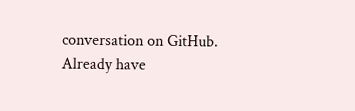conversation on GitHub. Already have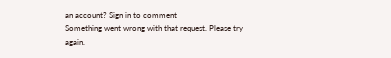an account? Sign in to comment
Something went wrong with that request. Please try again.